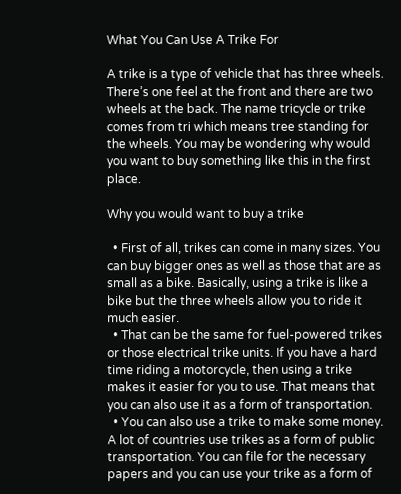What You Can Use A Trike For

A trike is a type of vehicle that has three wheels. There’s one feel at the front and there are two wheels at the back. The name tricycle or trike comes from tri which means tree standing for the wheels. You may be wondering why would you want to buy something like this in the first place.

Why you would want to buy a trike

  • First of all, trikes can come in many sizes. You can buy bigger ones as well as those that are as small as a bike. Basically, using a trike is like a bike but the three wheels allow you to ride it much easier.
  • That can be the same for fuel-powered trikes or those electrical trike units. If you have a hard time riding a motorcycle, then using a trike makes it easier for you to use. That means that you can also use it as a form of transportation.
  • You can also use a trike to make some money. A lot of countries use trikes as a form of public transportation. You can file for the necessary papers and you can use your trike as a form of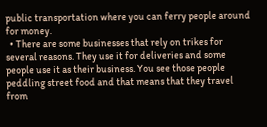public transportation where you can ferry people around for money.
  • There are some businesses that rely on trikes for several reasons. They use it for deliveries and some people use it as their business. You see those people peddling street food and that means that they travel from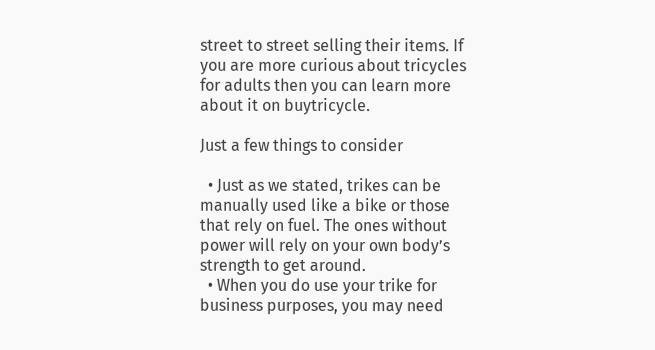street to street selling their items. If you are more curious about tricycles for adults then you can learn more about it on buytricycle.

Just a few things to consider

  • Just as we stated, trikes can be manually used like a bike or those that rely on fuel. The ones without power will rely on your own body’s strength to get around.
  • When you do use your trike for business purposes, you may need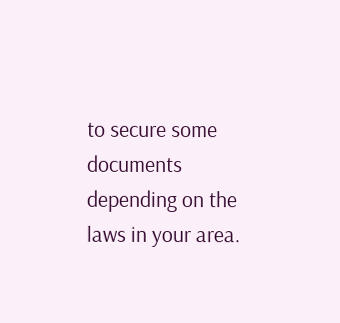to secure some documents depending on the laws in your area.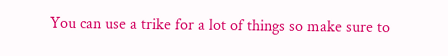You can use a trike for a lot of things so make sure to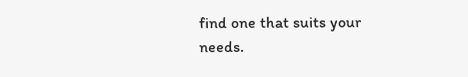find one that suits your needs.